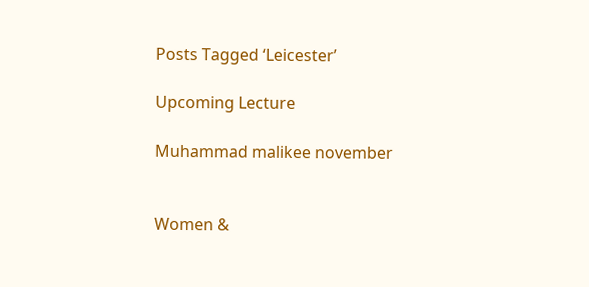Posts Tagged ‘Leicester’

Upcoming Lecture

Muhammad malikee november


Women &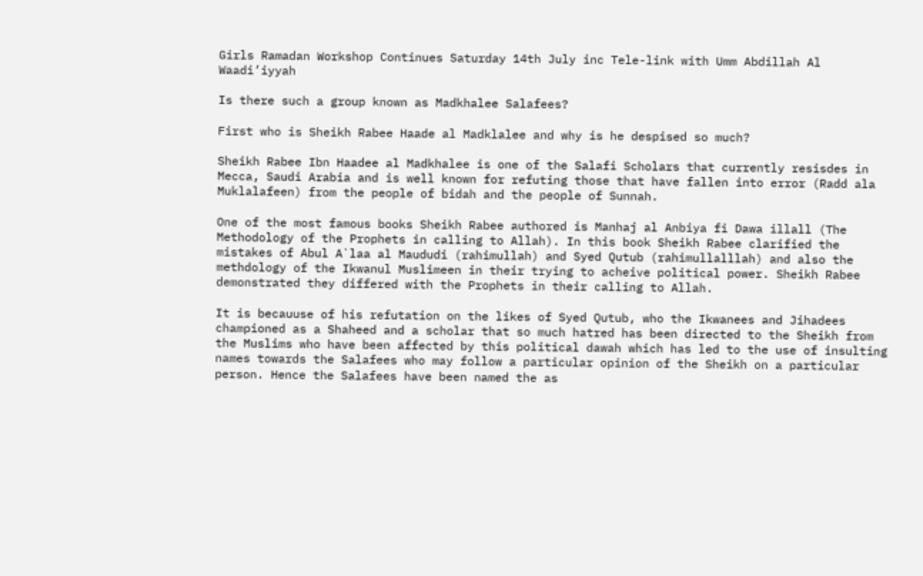Girls Ramadan Workshop Continues Saturday 14th July inc Tele-link with Umm Abdillah Al Waadi’iyyah

Is there such a group known as Madkhalee Salafees?

First who is Sheikh Rabee Haade al Madklalee and why is he despised so much?

Sheikh Rabee Ibn Haadee al Madkhalee is one of the Salafi Scholars that currently resisdes in Mecca, Saudi Arabia and is well known for refuting those that have fallen into error (Radd ala Muklalafeen) from the people of bidah and the people of Sunnah.

One of the most famous books Sheikh Rabee authored is Manhaj al Anbiya fi Dawa illall (The Methodology of the Prophets in calling to Allah). In this book Sheikh Rabee clarified the mistakes of Abul A`laa al Maududi (rahimullah) and Syed Qutub (rahimullalllah) and also the methdology of the Ikwanul Muslimeen in their trying to acheive political power. Sheikh Rabee demonstrated they differed with the Prophets in their calling to Allah.

It is becauuse of his refutation on the likes of Syed Qutub, who the Ikwanees and Jihadees championed as a Shaheed and a scholar that so much hatred has been directed to the Sheikh from the Muslims who have been affected by this political dawah which has led to the use of insulting names towards the Salafees who may follow a particular opinion of the Sheikh on a particular person. Hence the Salafees have been named the as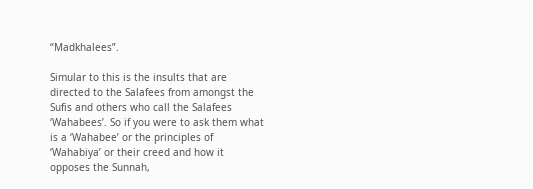“Madkhalees”.

Simular to this is the insults that are directed to the Salafees from amongst the Sufis and others who call the Salafees ‘Wahabees’. So if you were to ask them what is a ‘Wahabee’ or the principles of ‘Wahabiya’ or their creed and how it opposes the Sunnah,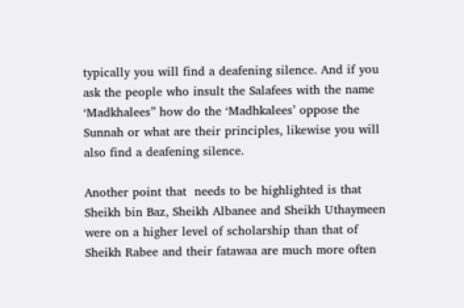typically you will find a deafening silence. And if you ask the people who insult the Salafees with the name ‘Madkhalees” how do the ‘Madhkalees’ oppose the Sunnah or what are their principles, likewise you will also find a deafening silence.

Another point that  needs to be highlighted is that Sheikh bin Baz, Sheikh Albanee and Sheikh Uthaymeen were on a higher level of scholarship than that of Sheikh Rabee and their fatawaa are much more often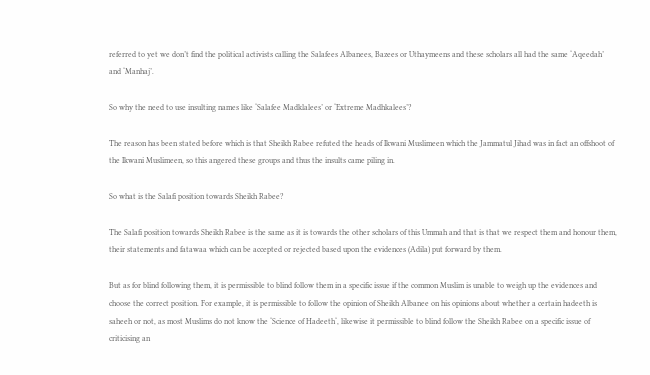referred to yet we don’t find the political activists calling the Salafees Albanees, Bazees or Uthaymeens and these scholars all had the same ‘Aqeedah’ and ‘Manhaj’.

So why the need to use insulting names like ‘Salafee Madklalees’ or ‘Extreme Madhkalees’?

The reason has been stated before which is that Sheikh Rabee refuted the heads of Ikwani Muslimeen which the Jammatul Jihad was in fact an offshoot of the Ikwani Muslimeen, so this angered these groups and thus the insults came piling in.

So what is the Salafi position towards Sheikh Rabee?

The Salafi position towards Sheikh Rabee is the same as it is towards the other scholars of this Ummah and that is that we respect them and honour them, their statements and fatawaa which can be accepted or rejected based upon the evidences (Adila) put forward by them.

But as for blind following them, it is permissible to blind follow them in a specific issue if the common Muslim is unable to weigh up the evidences and choose the correct position. For example, it is permissible to follow the opinion of Sheikh Albanee on his opinions about whether a certain hadeeth is saheeh or not, as most Muslims do not know the ‘Science of Hadeeth‘, likewise it permissible to blind follow the Sheikh Rabee on a specific issue of criticising an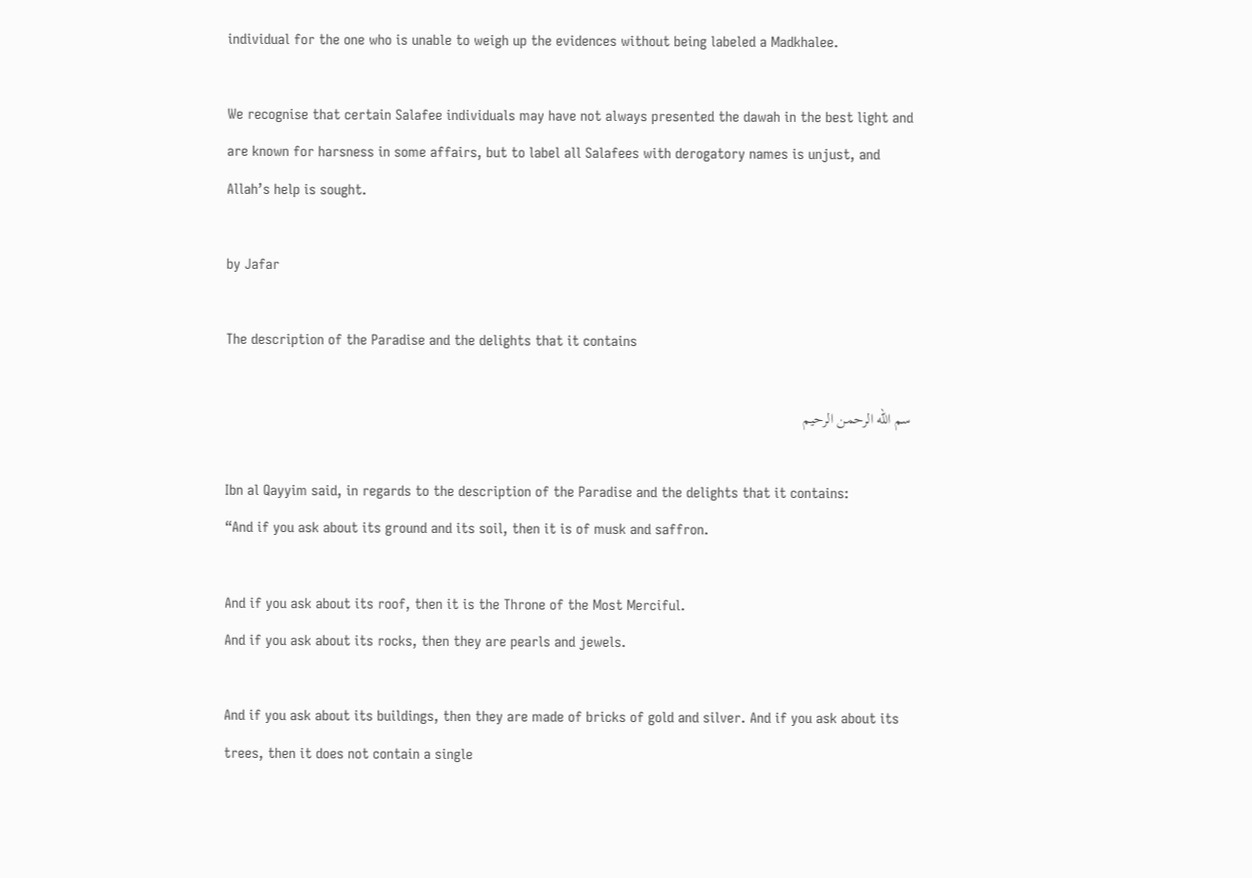individual for the one who is unable to weigh up the evidences without being labeled a Madkhalee.

We recognise that certain Salafee individuals may have not always presented the dawah in the best light and are known for harsness in some affairs, but to label all Salafees with derogatory names is unjust, and Allah’s help is sought.

by Jafar

The description of the Paradise and the delights that it contains

سم الله الرحمن الرحيم

Ibn al Qayyim said, in regards to the description of the Paradise and the delights that it contains:
“And if you ask about its ground and its soil, then it is of musk and saffron.

And if you ask about its roof, then it is the Throne of the Most Merciful.
And if you ask about its rocks, then they are pearls and jewels.

And if you ask about its buildings, then they are made of bricks of gold and silver. And if you ask about its trees, then it does not contain a single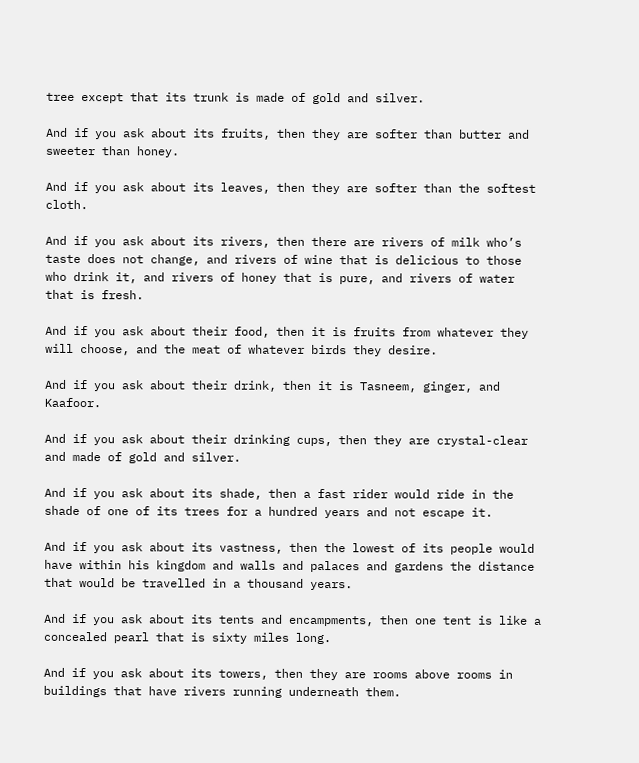tree except that its trunk is made of gold and silver.

And if you ask about its fruits, then they are softer than butter and sweeter than honey.

And if you ask about its leaves, then they are softer than the softest cloth.

And if you ask about its rivers, then there are rivers of milk who’s taste does not change, and rivers of wine that is delicious to those who drink it, and rivers of honey that is pure, and rivers of water that is fresh.

And if you ask about their food, then it is fruits from whatever they will choose, and the meat of whatever birds they desire.

And if you ask about their drink, then it is Tasneem, ginger, and Kaafoor.

And if you ask about their drinking cups, then they are crystal-clear and made of gold and silver.

And if you ask about its shade, then a fast rider would ride in the shade of one of its trees for a hundred years and not escape it.

And if you ask about its vastness, then the lowest of its people would have within his kingdom and walls and palaces and gardens the distance that would be travelled in a thousand years.

And if you ask about its tents and encampments, then one tent is like a concealed pearl that is sixty miles long.

And if you ask about its towers, then they are rooms above rooms in buildings that have rivers running underneath them.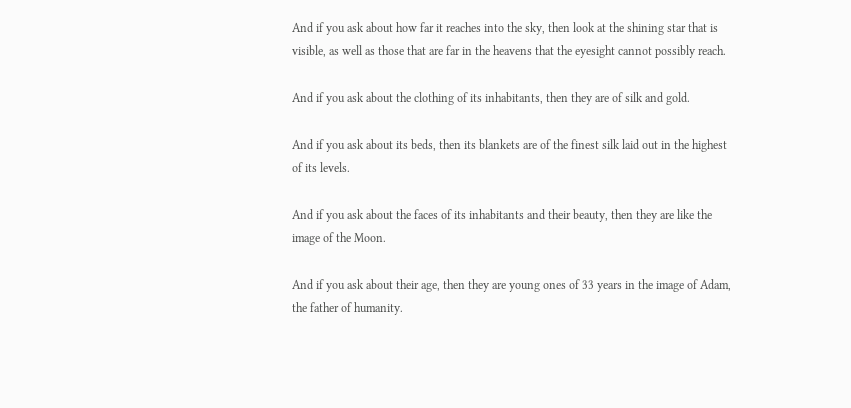And if you ask about how far it reaches into the sky, then look at the shining star that is visible, as well as those that are far in the heavens that the eyesight cannot possibly reach.

And if you ask about the clothing of its inhabitants, then they are of silk and gold.

And if you ask about its beds, then its blankets are of the finest silk laid out in the highest of its levels.

And if you ask about the faces of its inhabitants and their beauty, then they are like the image of the Moon.

And if you ask about their age, then they are young ones of 33 years in the image of Adam, the father of humanity.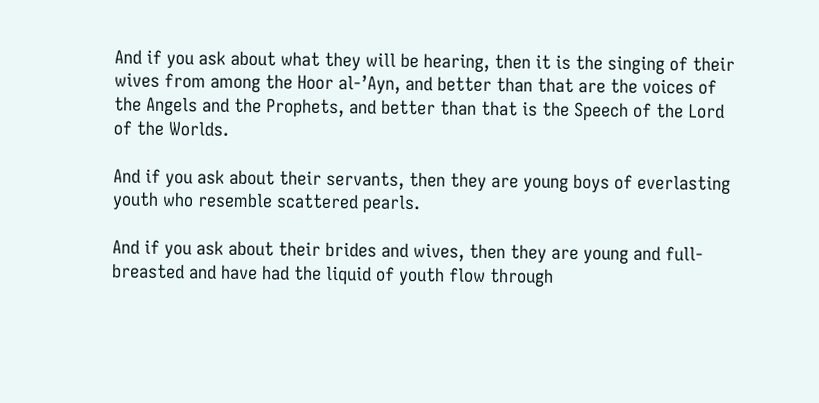And if you ask about what they will be hearing, then it is the singing of their wives from among the Hoor al-’Ayn, and better than that are the voices of the Angels and the Prophets, and better than that is the Speech of the Lord of the Worlds.

And if you ask about their servants, then they are young boys of everlasting youth who resemble scattered pearls.

And if you ask about their brides and wives, then they are young and full-breasted and have had the liquid of youth flow through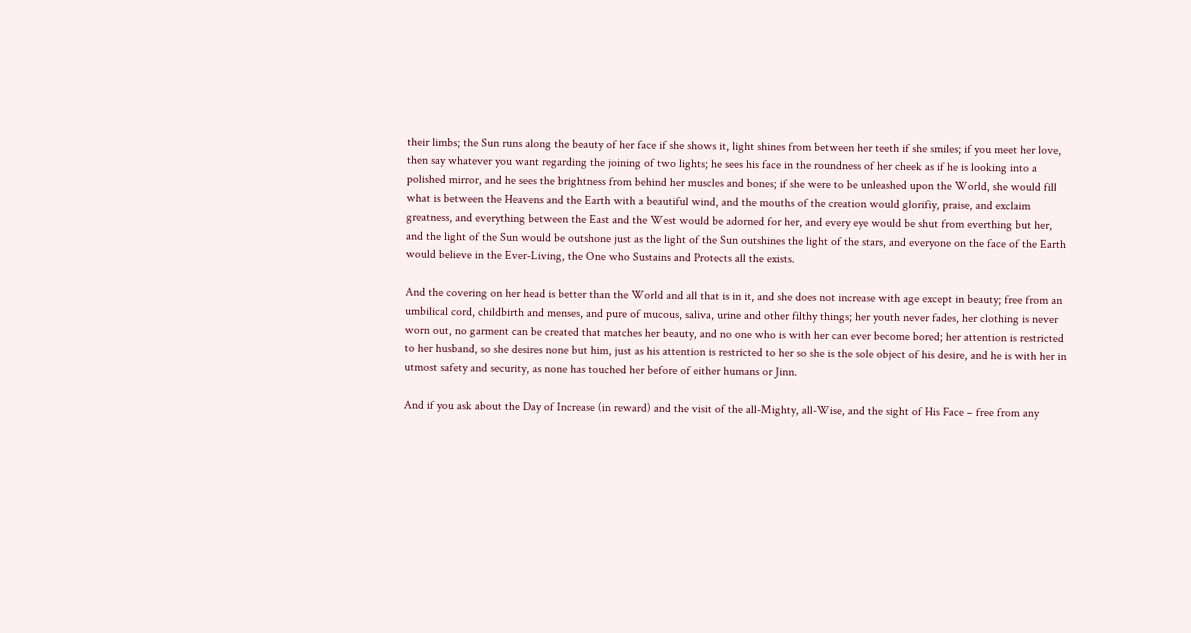their limbs; the Sun runs along the beauty of her face if she shows it, light shines from between her teeth if she smiles; if you meet her love, then say whatever you want regarding the joining of two lights; he sees his face in the roundness of her cheek as if he is looking into a polished mirror, and he sees the brightness from behind her muscles and bones; if she were to be unleashed upon the World, she would fill what is between the Heavens and the Earth with a beautiful wind, and the mouths of the creation would glorifiy, praise, and exclaim greatness, and everything between the East and the West would be adorned for her, and every eye would be shut from everthing but her, and the light of the Sun would be outshone just as the light of the Sun outshines the light of the stars, and everyone on the face of the Earth would believe in the Ever-Living, the One who Sustains and Protects all the exists.

And the covering on her head is better than the World and all that is in it, and she does not increase with age except in beauty; free from an umbilical cord, childbirth and menses, and pure of mucous, saliva, urine and other filthy things; her youth never fades, her clothing is never worn out, no garment can be created that matches her beauty, and no one who is with her can ever become bored; her attention is restricted to her husband, so she desires none but him, just as his attention is restricted to her so she is the sole object of his desire, and he is with her in utmost safety and security, as none has touched her before of either humans or Jinn.

And if you ask about the Day of Increase (in reward) and the visit of the all-Mighty, all-Wise, and the sight of His Face – free from any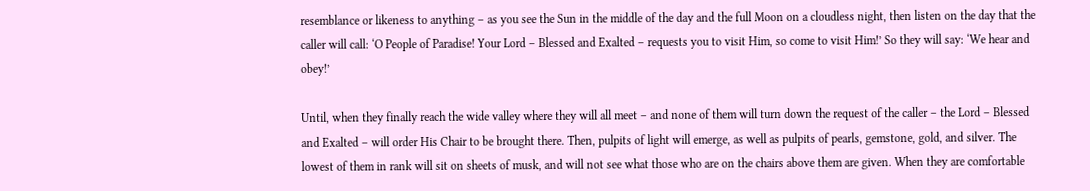resemblance or likeness to anything – as you see the Sun in the middle of the day and the full Moon on a cloudless night, then listen on the day that the caller will call: ‘O People of Paradise! Your Lord – Blessed and Exalted – requests you to visit Him, so come to visit Him!’ So they will say: ‘We hear and obey!’

Until, when they finally reach the wide valley where they will all meet – and none of them will turn down the request of the caller – the Lord – Blessed and Exalted – will order His Chair to be brought there. Then, pulpits of light will emerge, as well as pulpits of pearls, gemstone, gold, and silver. The lowest of them in rank will sit on sheets of musk, and will not see what those who are on the chairs above them are given. When they are comfortable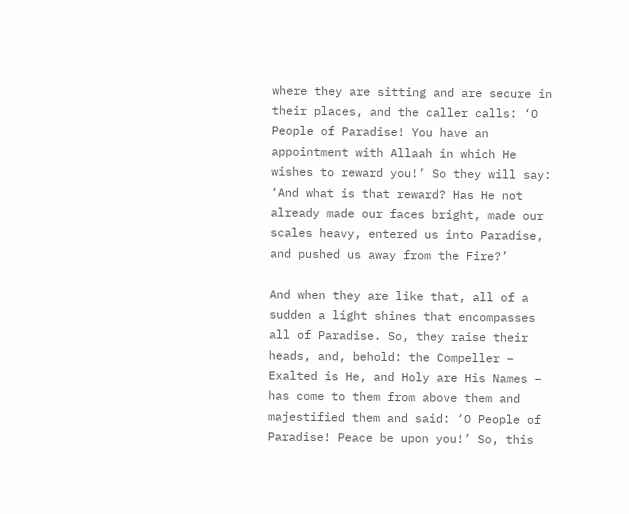where they are sitting and are secure in their places, and the caller calls: ‘O People of Paradise! You have an appointment with Allaah in which He wishes to reward you!’ So they will say: ‘And what is that reward? Has He not already made our faces bright, made our scales heavy, entered us into Paradise, and pushed us away from the Fire?’

And when they are like that, all of a sudden a light shines that encompasses all of Paradise. So, they raise their heads, and, behold: the Compeller – Exalted is He, and Holy are His Names – has come to them from above them and majestified them and said: ‘O People of Paradise! Peace be upon you!’ So, this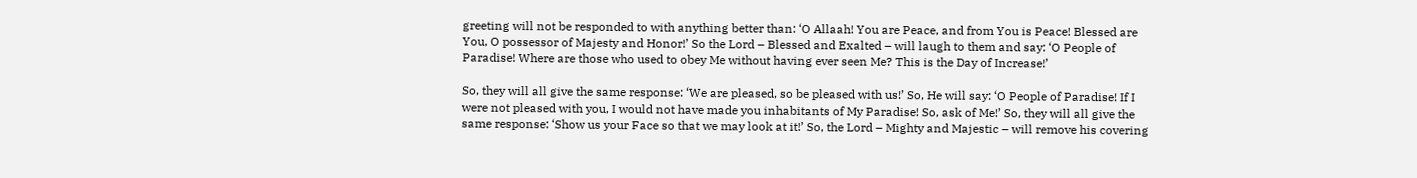greeting will not be responded to with anything better than: ‘O Allaah! You are Peace, and from You is Peace! Blessed are You, O possessor of Majesty and Honor!’ So the Lord – Blessed and Exalted – will laugh to them and say: ‘O People of Paradise! Where are those who used to obey Me without having ever seen Me? This is the Day of Increase!’

So, they will all give the same response: ‘We are pleased, so be pleased with us!’ So, He will say: ‘O People of Paradise! If I were not pleased with you, I would not have made you inhabitants of My Paradise! So, ask of Me!’ So, they will all give the same response: ‘Show us your Face so that we may look at it!’ So, the Lord – Mighty and Majestic – will remove his covering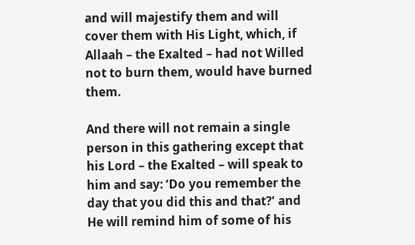and will majestify them and will cover them with His Light, which, if Allaah – the Exalted – had not Willed not to burn them, would have burned them.

And there will not remain a single person in this gathering except that his Lord – the Exalted – will speak to him and say: ‘Do you remember the day that you did this and that?’ and He will remind him of some of his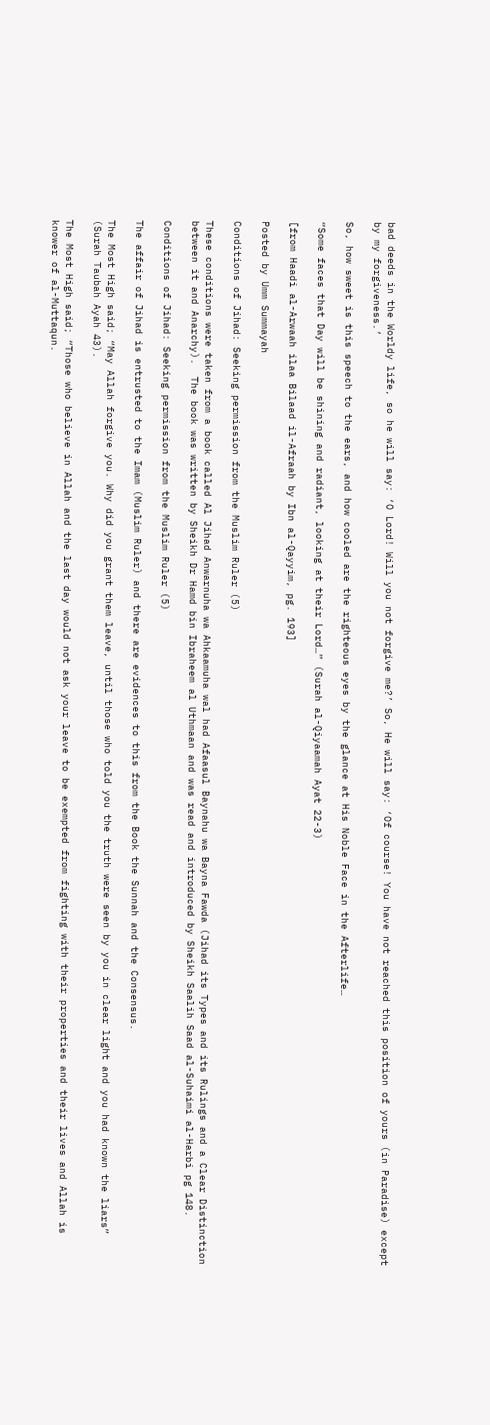bad deeds in the Worldy life, so he will say: ‘O Lord! Will you not forgive me?’ So, He will say: ‘Of course! You have not reached this position of yours (in Paradise) except by my forgiveness.’

So, how sweet is this speech to the ears, and how cooled are the righteous eyes by the glance at His Noble Face in the Afterlife…

“Some faces that Day will be shining and radiant, looking at their Lord…” (Surah al-Qiyaamah Ayat 22-3)

[from Haadi al-Arwaah ilaa Bilaad il-Afraah by Ibn al-Qayyim, pg. 193]

Posted by Umm Summayah

Conditions of Jihad: Seeking permission from the Muslim Ruler (5)

These conditions were taken from a book called Al Jihad Anwarnuha wa Ahkaamuha wal had Afaasul Baynahu wa Bayna Fawda (Jihad its Types and its Rulings and a Clear Distinction between it and Anarchy).  The book was written by Sheikh Dr Hamd bin Ibraheem al Uthmaan and was read and introduced by Sheikh Saalih Saad al-Suhaimi al-Harbi pg 148.

Conditions of Jihad: Seeking permission from the Muslim Ruler (5)

The affair of Jihad is entrusted to the Imam (Muslim Ruler) and there are evidences to this from the Book the Sunnah and the Consensus.

The Most High said; “May Allah forgive you. Why did you grant them leave, until those who told you the truth were seen by you in clear light and you had known the liars” (Surah Taubah Ayah 43).

The Most High said; “Those who believe in Allah and the last day would not ask your leave to be exempted from fighting with their properties and their lives and Allah is knower of al-Muttaqun.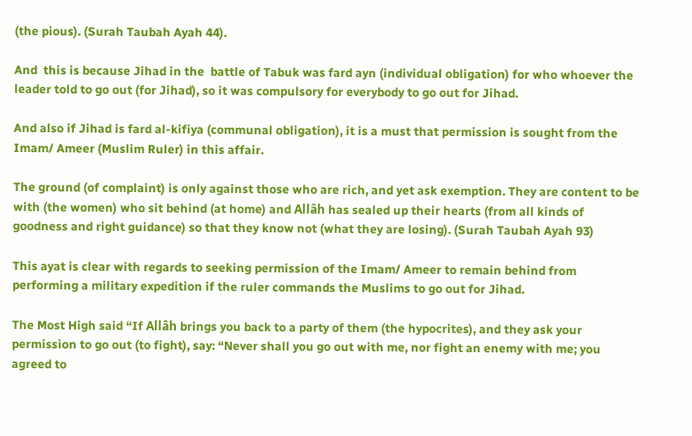(the pious). (Surah Taubah Ayah 44).

And  this is because Jihad in the  battle of Tabuk was fard ayn (individual obligation) for who whoever the leader told to go out (for Jihad), so it was compulsory for everybody to go out for Jihad.

And also if Jihad is fard al-kifiya (communal obligation), it is a must that permission is sought from the Imam/ Ameer (Muslim Ruler) in this affair.

The ground (of complaint) is only against those who are rich, and yet ask exemption. They are content to be with (the women) who sit behind (at home) and Allâh has sealed up their hearts (from all kinds of goodness and right guidance) so that they know not (what they are losing). (Surah Taubah Ayah 93)

This ayat is clear with regards to seeking permission of the Imam/ Ameer to remain behind from performing a military expedition if the ruler commands the Muslims to go out for Jihad.

The Most High said “If Allâh brings you back to a party of them (the hypocrites), and they ask your permission to go out (to fight), say: “Never shall you go out with me, nor fight an enemy with me; you agreed to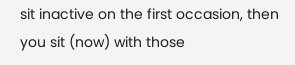sit inactive on the first occasion, then you sit (now) with those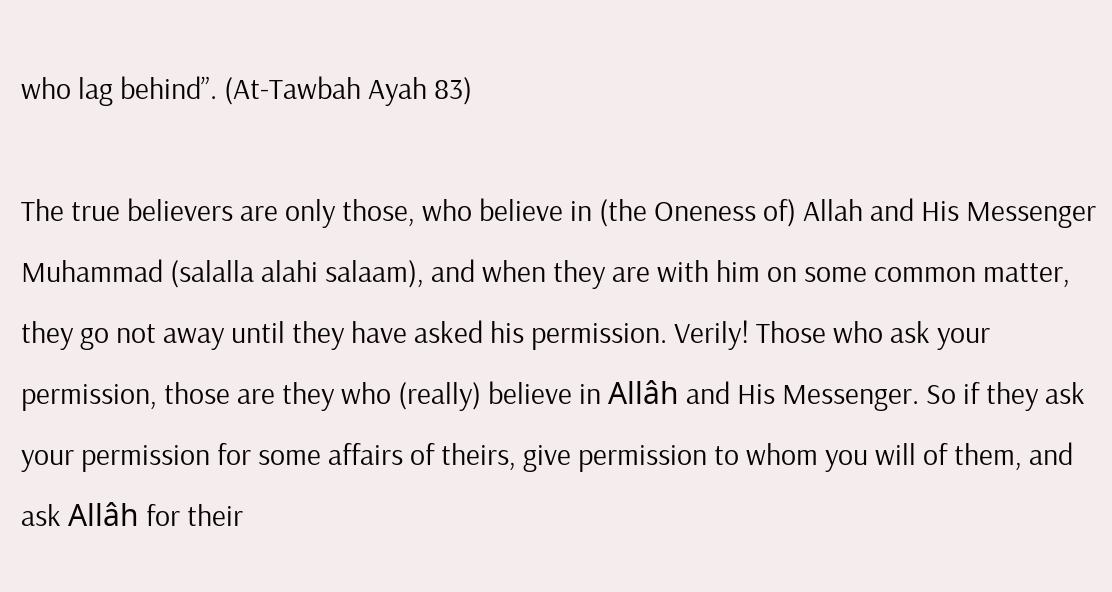who lag behind”. (At-Tawbah Ayah 83)

The true believers are only those, who believe in (the Oneness of) Allah and His Messenger Muhammad (salalla alahi salaam), and when they are with him on some common matter, they go not away until they have asked his permission. Verily! Those who ask your permission, those are they who (really) believe in Allâh and His Messenger. So if they ask your permission for some affairs of theirs, give permission to whom you will of them, and ask Allâh for their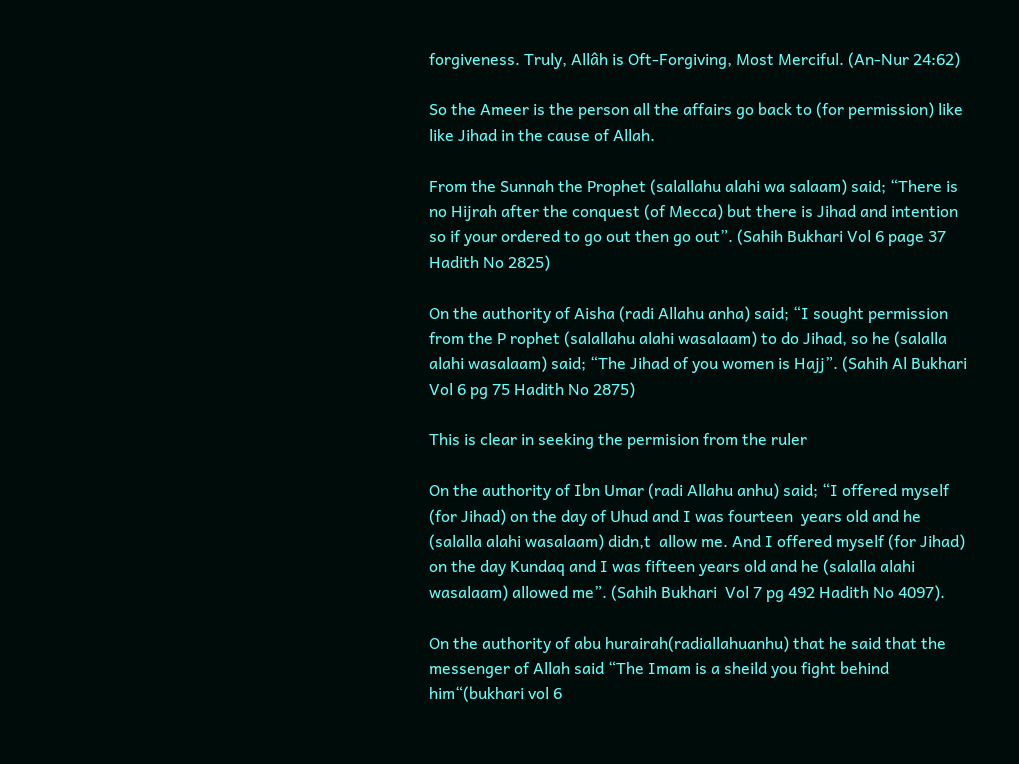forgiveness. Truly, Allâh is Oft-Forgiving, Most Merciful. (An-Nur 24:62)

So the Ameer is the person all the affairs go back to (for permission) like like Jihad in the cause of Allah.

From the Sunnah the Prophet (salallahu alahi wa salaam) said; “There is no Hijrah after the conquest (of Mecca) but there is Jihad and intention so if your ordered to go out then go out”. (Sahih Bukhari Vol 6 page 37 Hadith No 2825)

On the authority of Aisha (radi Allahu anha) said; “I sought permission from the P rophet (salallahu alahi wasalaam) to do Jihad, so he (salalla alahi wasalaam) said; “The Jihad of you women is Hajj”. (Sahih Al Bukhari Vol 6 pg 75 Hadith No 2875)

This is clear in seeking the permision from the ruler

On the authority of Ibn Umar (radi Allahu anhu) said; “I offered myself (for Jihad) on the day of Uhud and I was fourteen  years old and he (salalla alahi wasalaam) didn,t  allow me. And I offered myself (for Jihad) on the day Kundaq and I was fifteen years old and he (salalla alahi wasalaam) allowed me”. (Sahih Bukhari  Vol 7 pg 492 Hadith No 4097).

On the authority of abu hurairah(radiallahuanhu) that he said that the messenger of Allah said “The Imam is a sheild you fight behind him“(bukhari vol 6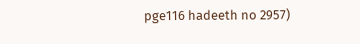pge116 hadeeth no 2957)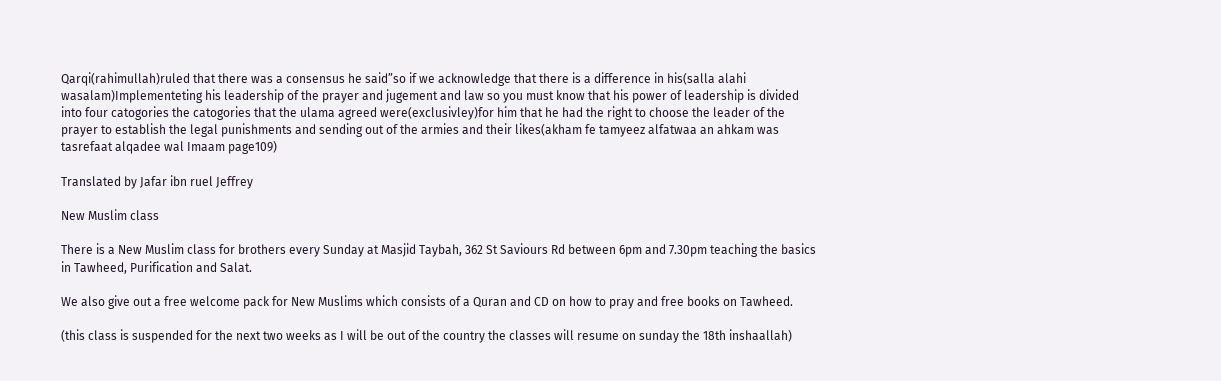Qarqi(rahimullah)ruled that there was a consensus he said”so if we acknowledge that there is a difference in his(salla alahi wasalam)Implementeting his leadership of the prayer and jugement and law so you must know that his power of leadership is divided into four catogories the catogories that the ulama agreed were(exclusivley)for him that he had the right to choose the leader of the prayer to establish the legal punishments and sending out of the armies and their likes(akham fe tamyeez alfatwaa an ahkam was tasrefaat alqadee wal Imaam page109)

Translated by Jafar ibn ruel Jeffrey

New Muslim class

There is a New Muslim class for brothers every Sunday at Masjid Taybah, 362 St Saviours Rd between 6pm and 7.30pm teaching the basics in Tawheed, Purification and Salat.

We also give out a free welcome pack for New Muslims which consists of a Quran and CD on how to pray and free books on Tawheed.

(this class is suspended for the next two weeks as I will be out of the country the classes will resume on sunday the 18th inshaallah)